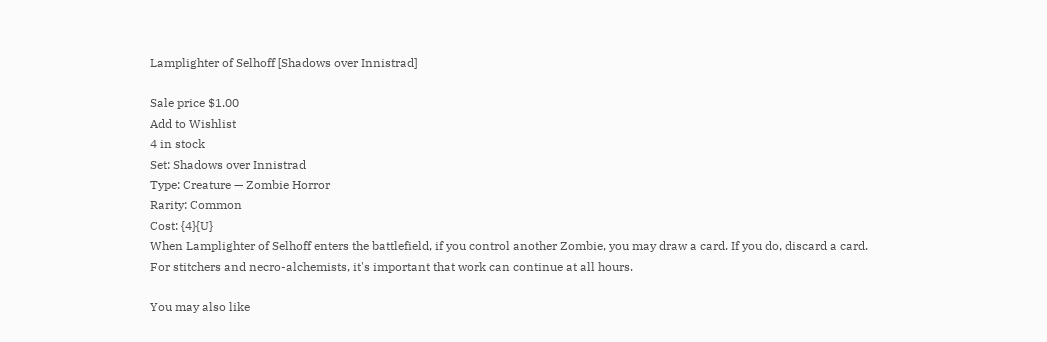Lamplighter of Selhoff [Shadows over Innistrad]

Sale price $1.00
Add to Wishlist
4 in stock
Set: Shadows over Innistrad
Type: Creature — Zombie Horror
Rarity: Common
Cost: {4}{U}
When Lamplighter of Selhoff enters the battlefield, if you control another Zombie, you may draw a card. If you do, discard a card.
For stitchers and necro-alchemists, it's important that work can continue at all hours.

You may also like